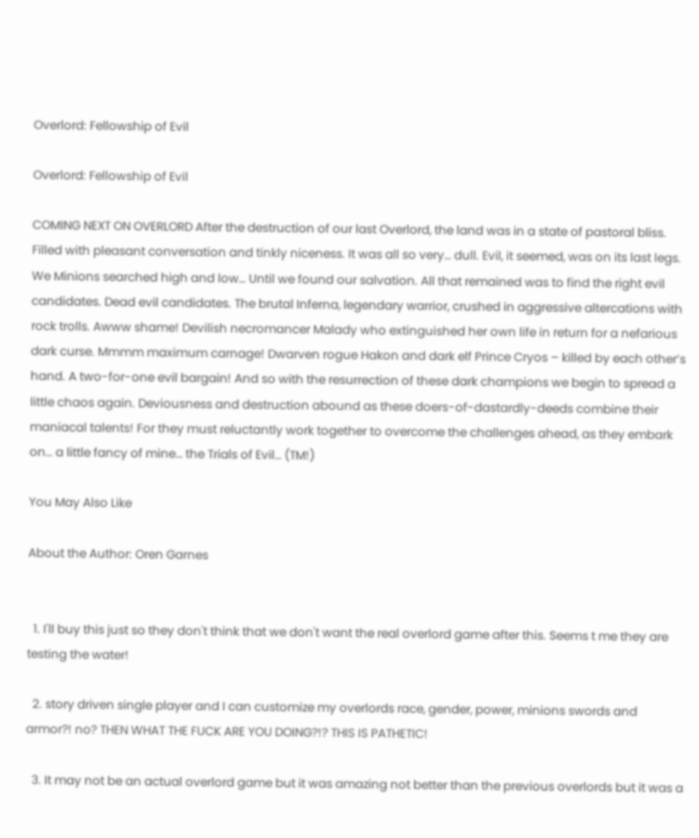Overlord: Fellowship of Evil

Overlord: Fellowship of Evil

COMING NEXT ON OVERLORD After the destruction of our last Overlord, the land was in a state of pastoral bliss. Filled with pleasant conversation and tinkly niceness. It was all so very… dull. Evil, it seemed, was on its last legs. We Minions searched high and low… Until we found our salvation. All that remained was to find the right evil candidates. Dead evil candidates. The brutal Inferna, legendary warrior, crushed in aggressive altercations with rock trolls. Awww shame! Devilish necromancer Malady who extinguished her own life in return for a nefarious dark curse. Mmmm maximum carnage! Dwarven rogue Hakon and dark elf Prince Cryos – killed by each other’s hand. A two-for-one evil bargain! And so with the resurrection of these dark champions we begin to spread a little chaos again. Deviousness and destruction abound as these doers-of-dastardly-deeds combine their maniacal talents! For they must reluctantly work together to overcome the challenges ahead, as they embark on… a little fancy of mine… the Trials of Evil… (TM!)

You May Also Like

About the Author: Oren Garnes


  1. I'll buy this just so they don't think that we don't want the real overlord game after this. Seems t me they are testing the water!

  2. story driven single player and I can customize my overlords race, gender, power, minions swords and armor?! no? THEN WHAT THE FUCK ARE YOU DOING?!? THIS IS PATHETIC!

  3. It may not be an actual overlord game but it was amazing not better than the previous overlords but it was a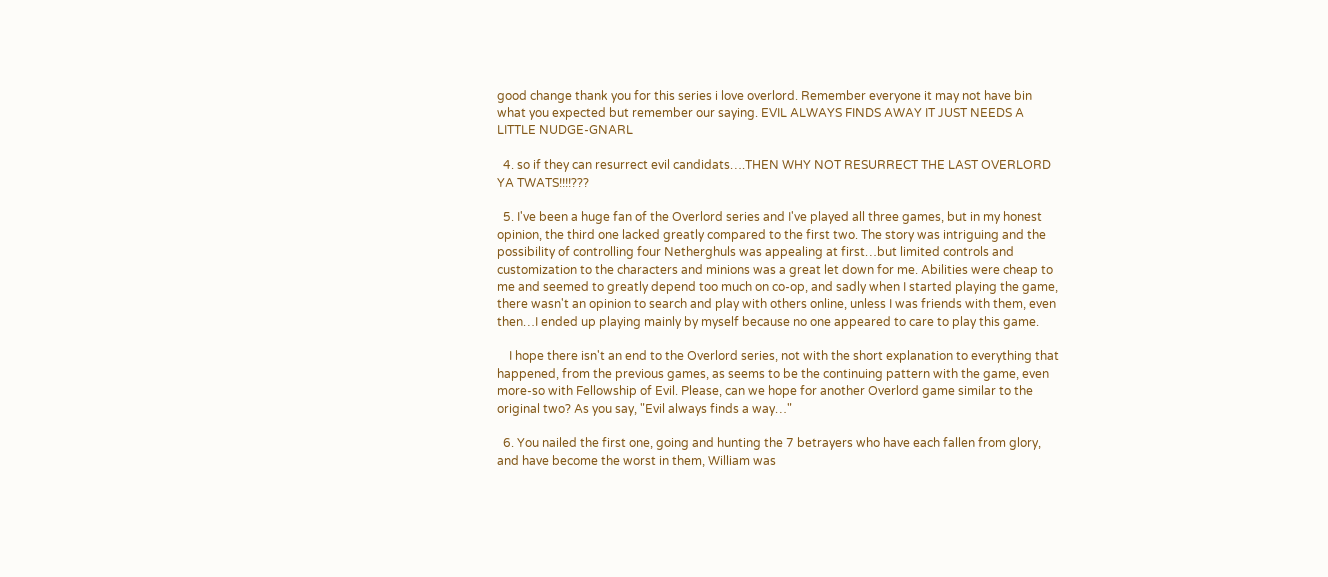good change thank you for this series i love overlord. Remember everyone it may not have bin what you expected but remember our saying. EVIL ALWAYS FINDS AWAY IT JUST NEEDS A LITTLE NUDGE-GNARL

  4. so if they can resurrect evil candidats….THEN WHY NOT RESURRECT THE LAST OVERLORD YA TWATS!!!!???

  5. I've been a huge fan of the Overlord series and I've played all three games, but in my honest opinion, the third one lacked greatly compared to the first two. The story was intriguing and the possibility of controlling four Netherghuls was appealing at first…but limited controls and customization to the characters and minions was a great let down for me. Abilities were cheap to me and seemed to greatly depend too much on co-op, and sadly when I started playing the game, there wasn't an opinion to search and play with others online, unless I was friends with them, even then…I ended up playing mainly by myself because no one appeared to care to play this game.

    I hope there isn't an end to the Overlord series, not with the short explanation to everything that happened, from the previous games, as seems to be the continuing pattern with the game, even more-so with Fellowship of Evil. Please, can we hope for another Overlord game similar to the original two? As you say, "Evil always finds a way…"

  6. You nailed the first one, going and hunting the 7 betrayers who have each fallen from glory, and have become the worst in them, William was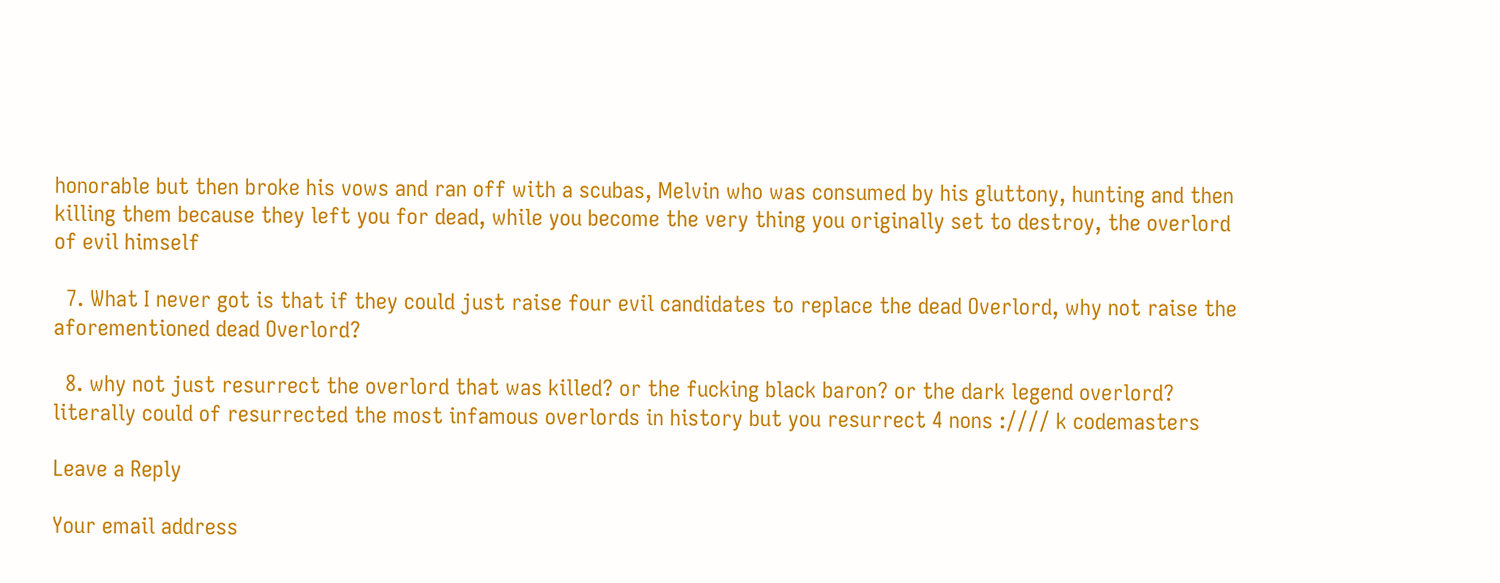honorable but then broke his vows and ran off with a scubas, Melvin who was consumed by his gluttony, hunting and then killing them because they left you for dead, while you become the very thing you originally set to destroy, the overlord of evil himself

  7. What I never got is that if they could just raise four evil candidates to replace the dead Overlord, why not raise the aforementioned dead Overlord?

  8. why not just resurrect the overlord that was killed? or the fucking black baron? or the dark legend overlord? literally could of resurrected the most infamous overlords in history but you resurrect 4 nons ://// k codemasters

Leave a Reply

Your email address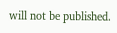will not be published.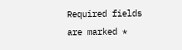Required fields are marked *